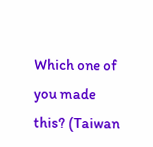Which one of you made this? (Taiwan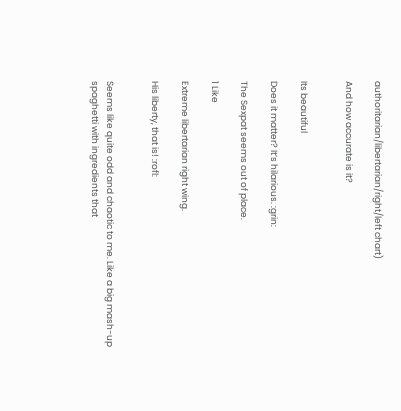authoritarian/libertarian/right/left chart)

And how accurate is it?


Its beautiful

Does it matter? It’s hilarious. :grin:

The Sexpat seems out of place.

1 Like

Extreme libertarian right wing.

His liberty, that is! :rofl:


Seems like quite odd and chaotic to me. Like a big mash-up spaghetti with ingredients that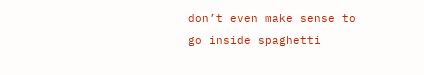don’t even make sense to go inside spaghetti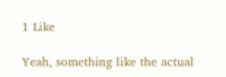1 Like

Yeah, something like the actual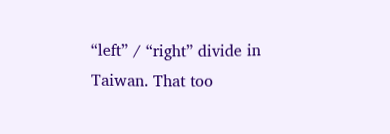“left” / “right” divide in Taiwan. That too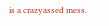is a crazyassed mess.